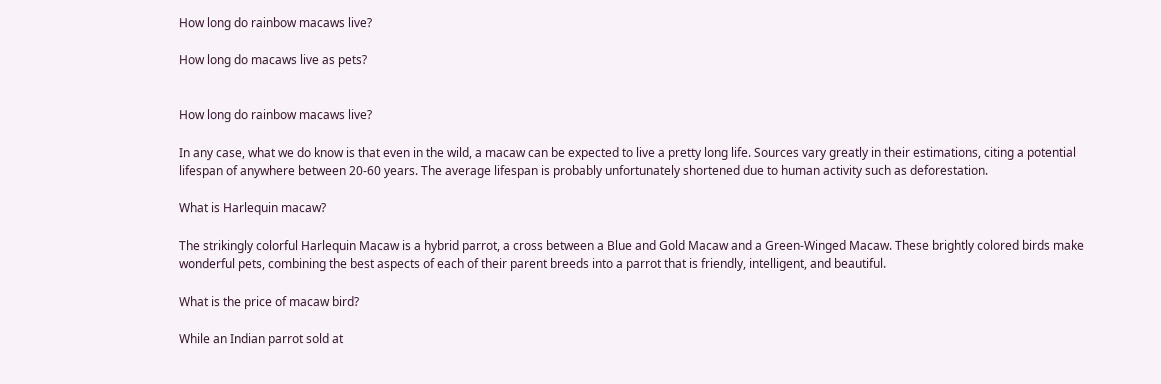How long do rainbow macaws live?

How long do macaws live as pets?


How long do rainbow macaws live?

In any case, what we do know is that even in the wild, a macaw can be expected to live a pretty long life. Sources vary greatly in their estimations, citing a potential lifespan of anywhere between 20-60 years. The average lifespan is probably unfortunately shortened due to human activity such as deforestation.

What is Harlequin macaw?

The strikingly colorful Harlequin Macaw is a hybrid parrot, a cross between a Blue and Gold Macaw and a Green-Winged Macaw. These brightly colored birds make wonderful pets, combining the best aspects of each of their parent breeds into a parrot that is friendly, intelligent, and beautiful.

What is the price of macaw bird?

While an Indian parrot sold at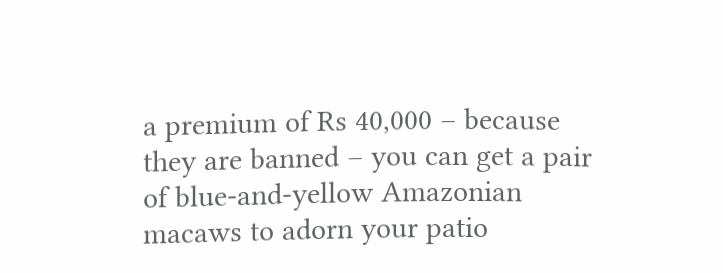a premium of Rs 40,000 – because they are banned – you can get a pair of blue-and-yellow Amazonian macaws to adorn your patio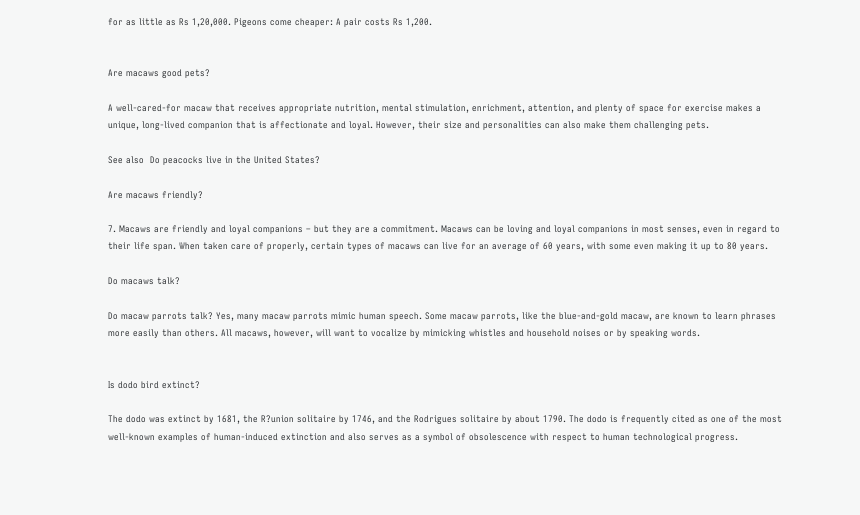for as little as Rs 1,20,000. Pigeons come cheaper: A pair costs Rs 1,200.


Are macaws good pets?

A well-cared-for macaw that receives appropriate nutrition, mental stimulation, enrichment, attention, and plenty of space for exercise makes a unique, long-lived companion that is affectionate and loyal. However, their size and personalities can also make them challenging pets.

See also  Do peacocks live in the United States?

Are macaws friendly?

7. Macaws are friendly and loyal companions – but they are a commitment. Macaws can be loving and loyal companions in most senses, even in regard to their life span. When taken care of properly, certain types of macaws can live for an average of 60 years, with some even making it up to 80 years.

Do macaws talk?

Do macaw parrots talk? Yes, many macaw parrots mimic human speech. Some macaw parrots, like the blue-and-gold macaw, are known to learn phrases more easily than others. All macaws, however, will want to vocalize by mimicking whistles and household noises or by speaking words.


Is dodo bird extinct?

The dodo was extinct by 1681, the R?union solitaire by 1746, and the Rodrigues solitaire by about 1790. The dodo is frequently cited as one of the most well-known examples of human-induced extinction and also serves as a symbol of obsolescence with respect to human technological progress.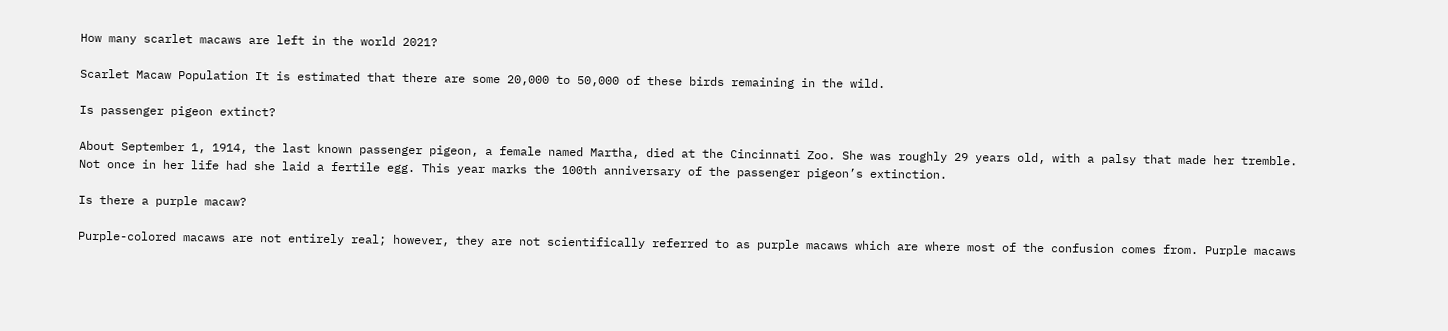How many scarlet macaws are left in the world 2021?

Scarlet Macaw Population It is estimated that there are some 20,000 to 50,000 of these birds remaining in the wild.

Is passenger pigeon extinct?

About September 1, 1914, the last known passenger pigeon, a female named Martha, died at the Cincinnati Zoo. She was roughly 29 years old, with a palsy that made her tremble. Not once in her life had she laid a fertile egg. This year marks the 100th anniversary of the passenger pigeon’s extinction.

Is there a purple macaw?

Purple-colored macaws are not entirely real; however, they are not scientifically referred to as purple macaws which are where most of the confusion comes from. Purple macaws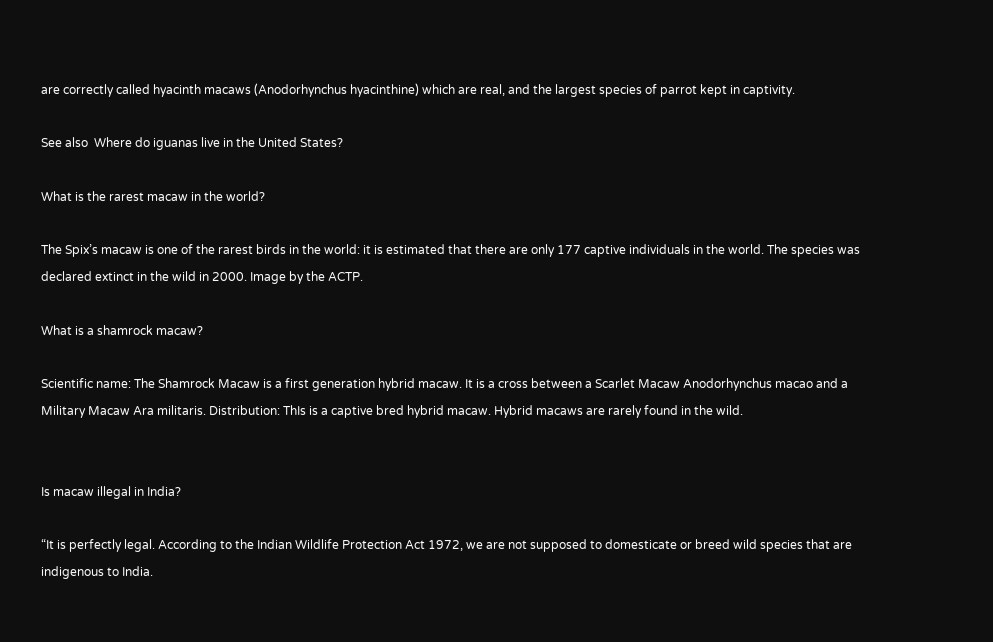are correctly called hyacinth macaws (Anodorhynchus hyacinthine) which are real, and the largest species of parrot kept in captivity.

See also  Where do iguanas live in the United States?

What is the rarest macaw in the world?

The Spix’s macaw is one of the rarest birds in the world: it is estimated that there are only 177 captive individuals in the world. The species was declared extinct in the wild in 2000. Image by the ACTP.

What is a shamrock macaw?

Scientific name: The Shamrock Macaw is a first generation hybrid macaw. It is a cross between a Scarlet Macaw Anodorhynchus macao and a Military Macaw Ara militaris. Distribution: ThIs is a captive bred hybrid macaw. Hybrid macaws are rarely found in the wild.


Is macaw illegal in India?

“It is perfectly legal. According to the Indian Wildlife Protection Act 1972, we are not supposed to domesticate or breed wild species that are indigenous to India.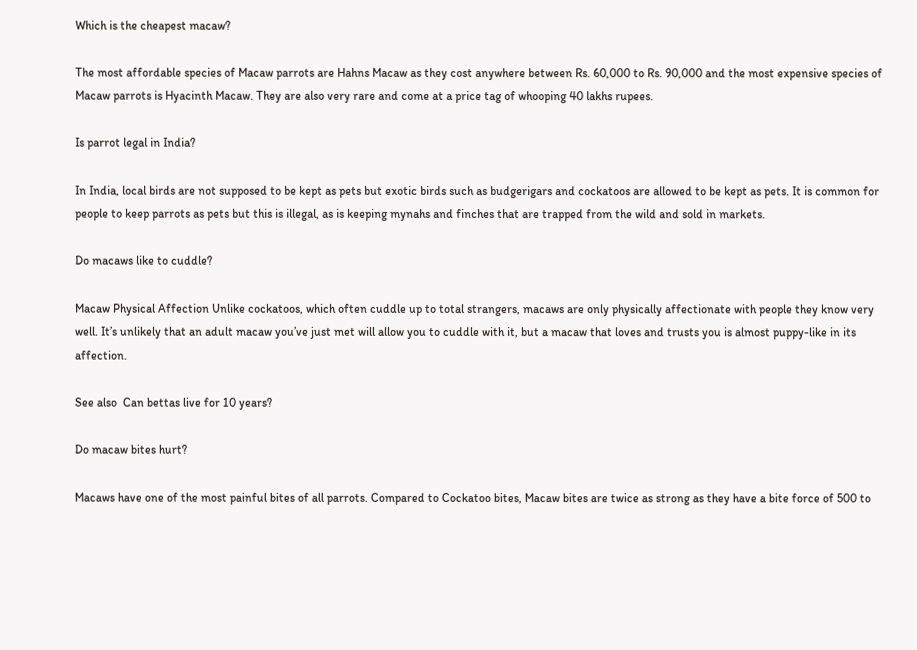Which is the cheapest macaw?

The most affordable species of Macaw parrots are Hahns Macaw as they cost anywhere between Rs. 60,000 to Rs. 90,000 and the most expensive species of Macaw parrots is Hyacinth Macaw. They are also very rare and come at a price tag of whooping 40 lakhs rupees.

Is parrot legal in India?

In India, local birds are not supposed to be kept as pets but exotic birds such as budgerigars and cockatoos are allowed to be kept as pets. It is common for people to keep parrots as pets but this is illegal, as is keeping mynahs and finches that are trapped from the wild and sold in markets.

Do macaws like to cuddle?

Macaw Physical Affection Unlike cockatoos, which often cuddle up to total strangers, macaws are only physically affectionate with people they know very well. It’s unlikely that an adult macaw you’ve just met will allow you to cuddle with it, but a macaw that loves and trusts you is almost puppy-like in its affection.

See also  Can bettas live for 10 years?

Do macaw bites hurt?

Macaws have one of the most painful bites of all parrots. Compared to Cockatoo bites, Macaw bites are twice as strong as they have a bite force of 500 to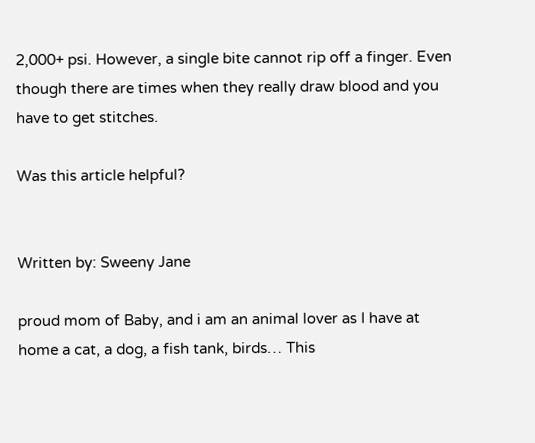2,000+ psi. However, a single bite cannot rip off a finger. Even though there are times when they really draw blood and you have to get stitches.

Was this article helpful?


Written by: Sweeny Jane

proud mom of Baby, and i am an animal lover as I have at home a cat, a dog, a fish tank, birds… This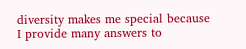diversity makes me special because I provide many answers to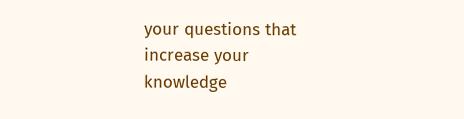your questions that increase your knowledge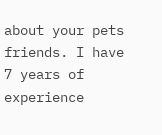about your pets friends. I have 7 years of experience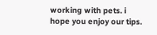working with pets. i hope you enjoy our tips.